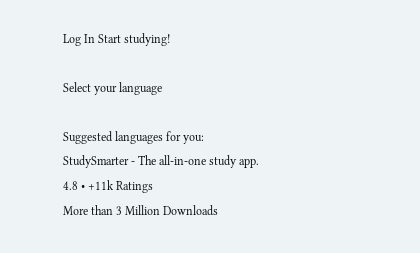Log In Start studying!

Select your language

Suggested languages for you:
StudySmarter - The all-in-one study app.
4.8 • +11k Ratings
More than 3 Million Downloads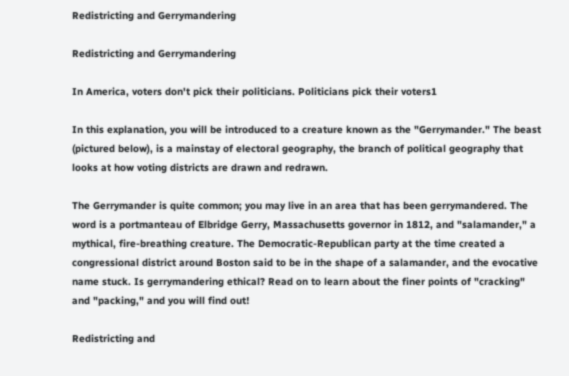Redistricting and Gerrymandering

Redistricting and Gerrymandering

In America, voters don't pick their politicians. Politicians pick their voters1

In this explanation, you will be introduced to a creature known as the "Gerrymander." The beast (pictured below), is a mainstay of electoral geography, the branch of political geography that looks at how voting districts are drawn and redrawn.

The Gerrymander is quite common; you may live in an area that has been gerrymandered. The word is a portmanteau of Elbridge Gerry, Massachusetts governor in 1812, and "salamander," a mythical, fire-breathing creature. The Democratic-Republican party at the time created a congressional district around Boston said to be in the shape of a salamander, and the evocative name stuck. Is gerrymandering ethical? Read on to learn about the finer points of "cracking" and "packing," and you will find out!

Redistricting and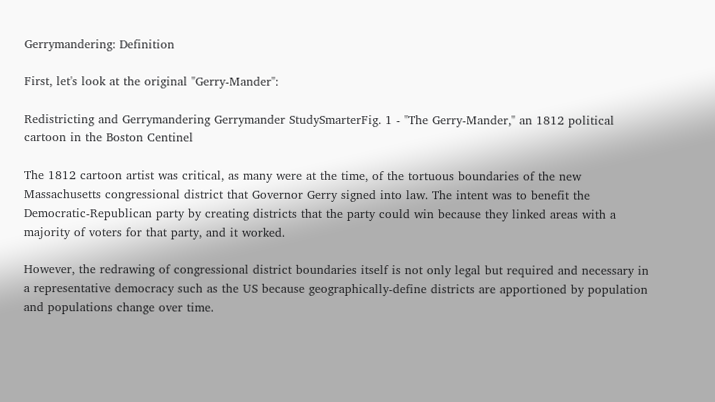Gerrymandering: Definition

First, let's look at the original "Gerry-Mander":

Redistricting and Gerrymandering Gerrymander StudySmarterFig. 1 - "The Gerry-Mander," an 1812 political cartoon in the Boston Centinel

The 1812 cartoon artist was critical, as many were at the time, of the tortuous boundaries of the new Massachusetts congressional district that Governor Gerry signed into law. The intent was to benefit the Democratic-Republican party by creating districts that the party could win because they linked areas with a majority of voters for that party, and it worked.

However, the redrawing of congressional district boundaries itself is not only legal but required and necessary in a representative democracy such as the US because geographically-define districts are apportioned by population and populations change over time.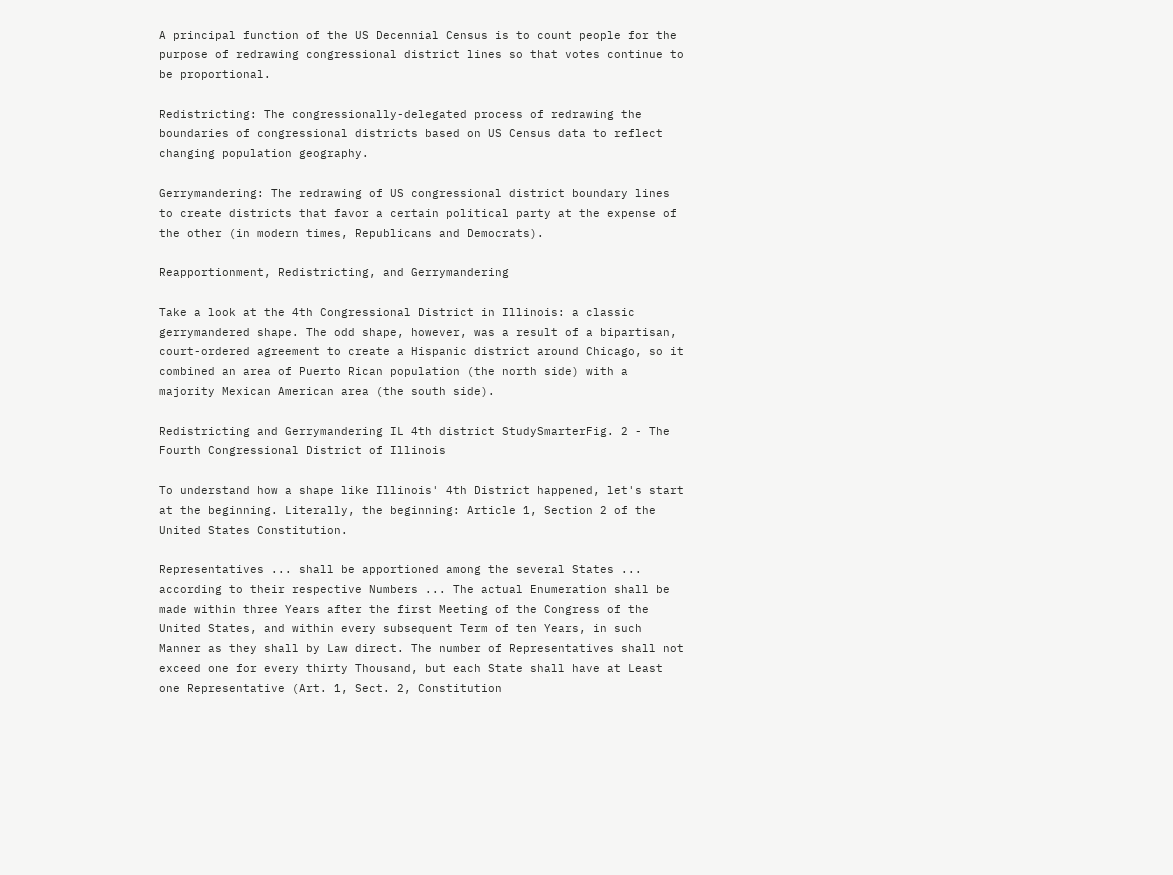A principal function of the US Decennial Census is to count people for the purpose of redrawing congressional district lines so that votes continue to be proportional.

Redistricting: The congressionally-delegated process of redrawing the boundaries of congressional districts based on US Census data to reflect changing population geography.

Gerrymandering: The redrawing of US congressional district boundary lines to create districts that favor a certain political party at the expense of the other (in modern times, Republicans and Democrats).

Reapportionment, Redistricting, and Gerrymandering

Take a look at the 4th Congressional District in Illinois: a classic gerrymandered shape. The odd shape, however, was a result of a bipartisan, court-ordered agreement to create a Hispanic district around Chicago, so it combined an area of Puerto Rican population (the north side) with a majority Mexican American area (the south side).

Redistricting and Gerrymandering IL 4th district StudySmarterFig. 2 - The Fourth Congressional District of Illinois

To understand how a shape like Illinois' 4th District happened, let's start at the beginning. Literally, the beginning: Article 1, Section 2 of the United States Constitution.

Representatives ... shall be apportioned among the several States ... according to their respective Numbers ... The actual Enumeration shall be made within three Years after the first Meeting of the Congress of the United States, and within every subsequent Term of ten Years, in such Manner as they shall by Law direct. The number of Representatives shall not exceed one for every thirty Thousand, but each State shall have at Least one Representative (Art. 1, Sect. 2, Constitution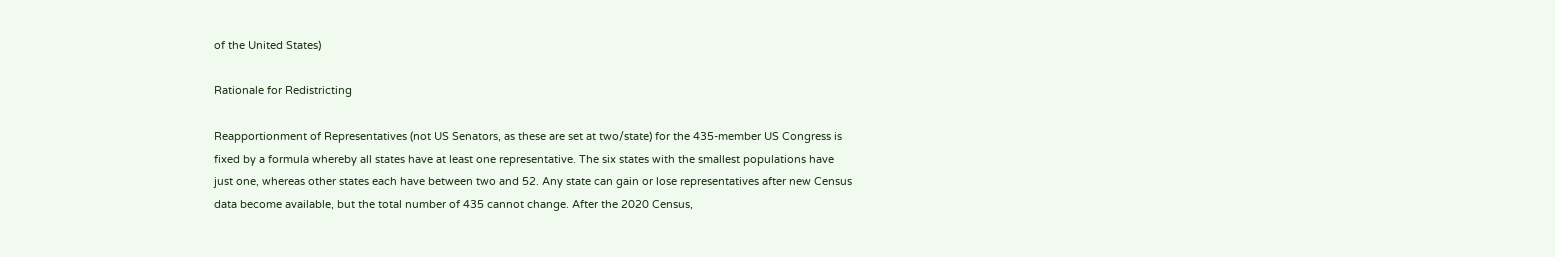of the United States)

Rationale for Redistricting

Reapportionment of Representatives (not US Senators, as these are set at two/state) for the 435-member US Congress is fixed by a formula whereby all states have at least one representative. The six states with the smallest populations have just one, whereas other states each have between two and 52. Any state can gain or lose representatives after new Census data become available, but the total number of 435 cannot change. After the 2020 Census,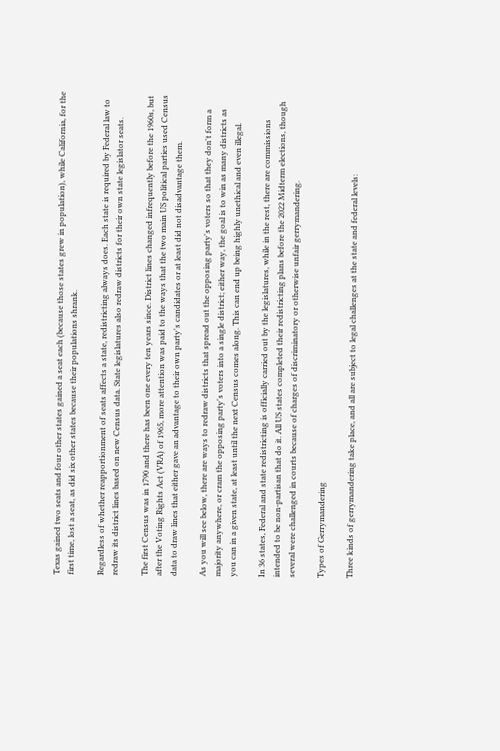Texas gained two seats and four other states gained a seat each (because those states grew in population), while California, for the first time, lost a seat, as did six other states because their populations shrank.

Regardless of whether reapportionment of seats affects a state, redistricting always does. Each state is required by Federal law to redraw its district lines based on new Census data. State legislatures also redraw districts for their own state legislator seats.

The first Census was in 1790 and there has been one every ten years since. District lines changed infrequently before the 1960s, but after the Voting Rights Act (VRA) of 1965, more attention was paid to the ways that the two main US political parties used Census data to draw lines that either gave an advantage to their own party's candidates or at least did not disadvantage them.

As you will see below, there are ways to redraw districts that spread out the opposing party's voters so that they don't form a majority anywhere, or cram the opposing party's voters into a single district; either way, the goal is to win as many districts as you can in a given state, at least until the next Census comes along. This can end up being highly unethical and even illegal.

In 36 states, Federal and state redistricting is officially carried out by the legislatures, while in the rest, there are commissions intended to be non-partisan that do it. All US states completed their redistricting plans before the 2022 Midterm elections, though several were challenged in courts because of charges of discriminatory or otherwise unfair gerrymandering.

Types of Gerrymandering

Three kinds of gerrymandering take place, and all are subject to legal challenges at the state and federal levels: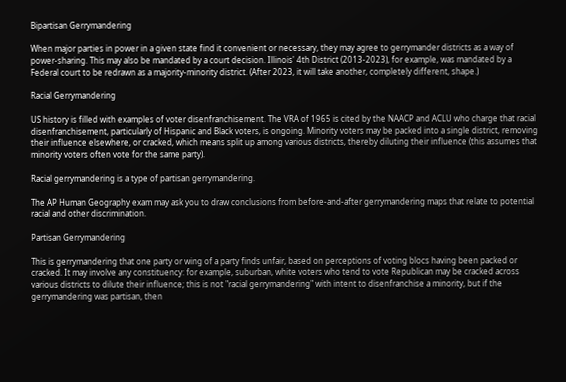Bipartisan Gerrymandering

When major parties in power in a given state find it convenient or necessary, they may agree to gerrymander districts as a way of power-sharing. This may also be mandated by a court decision. Illinois' 4th District (2013-2023), for example, was mandated by a Federal court to be redrawn as a majority-minority district. (After 2023, it will take another, completely different, shape.)

Racial Gerrymandering

US history is filled with examples of voter disenfranchisement. The VRA of 1965 is cited by the NAACP and ACLU who charge that racial disenfranchisement, particularly of Hispanic and Black voters, is ongoing. Minority voters may be packed into a single district, removing their influence elsewhere, or cracked, which means split up among various districts, thereby diluting their influence (this assumes that minority voters often vote for the same party).

Racial gerrymandering is a type of partisan gerrymandering.

The AP Human Geography exam may ask you to draw conclusions from before-and-after gerrymandering maps that relate to potential racial and other discrimination.

Partisan Gerrymandering

This is gerrymandering that one party or wing of a party finds unfair, based on perceptions of voting blocs having been packed or cracked. It may involve any constituency: for example, suburban, white voters who tend to vote Republican may be cracked across various districts to dilute their influence; this is not "racial gerrymandering" with intent to disenfranchise a minority, but if the gerrymandering was partisan, then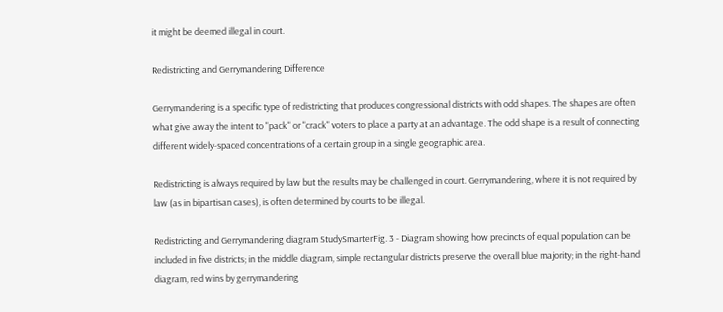it might be deemed illegal in court.

Redistricting and Gerrymandering Difference

Gerrymandering is a specific type of redistricting that produces congressional districts with odd shapes. The shapes are often what give away the intent to "pack" or "crack" voters to place a party at an advantage. The odd shape is a result of connecting different widely-spaced concentrations of a certain group in a single geographic area.

Redistricting is always required by law but the results may be challenged in court. Gerrymandering, where it is not required by law (as in bipartisan cases), is often determined by courts to be illegal.

Redistricting and Gerrymandering diagram StudySmarterFig. 3 - Diagram showing how precincts of equal population can be included in five districts; in the middle diagram, simple rectangular districts preserve the overall blue majority; in the right-hand diagram, red wins by gerrymandering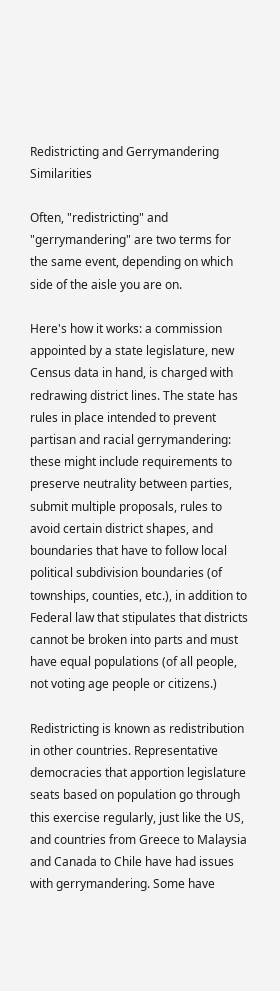Redistricting and Gerrymandering Similarities

Often, "redistricting" and "gerrymandering" are two terms for the same event, depending on which side of the aisle you are on.

Here's how it works: a commission appointed by a state legislature, new Census data in hand, is charged with redrawing district lines. The state has rules in place intended to prevent partisan and racial gerrymandering: these might include requirements to preserve neutrality between parties, submit multiple proposals, rules to avoid certain district shapes, and boundaries that have to follow local political subdivision boundaries (of townships, counties, etc.), in addition to Federal law that stipulates that districts cannot be broken into parts and must have equal populations (of all people, not voting age people or citizens.)

Redistricting is known as redistribution in other countries. Representative democracies that apportion legislature seats based on population go through this exercise regularly, just like the US, and countries from Greece to Malaysia and Canada to Chile have had issues with gerrymandering. Some have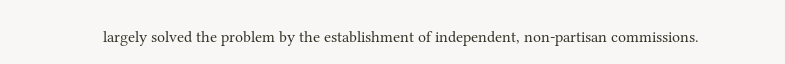largely solved the problem by the establishment of independent, non-partisan commissions.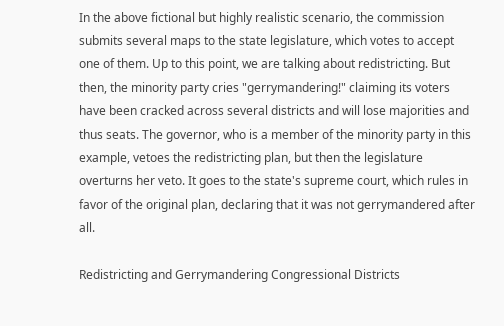In the above fictional but highly realistic scenario, the commission submits several maps to the state legislature, which votes to accept one of them. Up to this point, we are talking about redistricting. But then, the minority party cries "gerrymandering!" claiming its voters have been cracked across several districts and will lose majorities and thus seats. The governor, who is a member of the minority party in this example, vetoes the redistricting plan, but then the legislature overturns her veto. It goes to the state's supreme court, which rules in favor of the original plan, declaring that it was not gerrymandered after all.

Redistricting and Gerrymandering Congressional Districts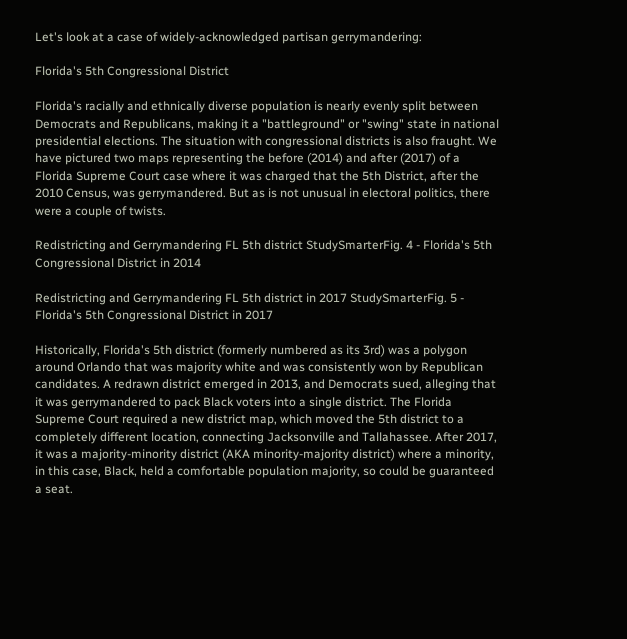Let's look at a case of widely-acknowledged partisan gerrymandering:

Florida's 5th Congressional District

Florida's racially and ethnically diverse population is nearly evenly split between Democrats and Republicans, making it a "battleground" or "swing" state in national presidential elections. The situation with congressional districts is also fraught. We have pictured two maps representing the before (2014) and after (2017) of a Florida Supreme Court case where it was charged that the 5th District, after the 2010 Census, was gerrymandered. But as is not unusual in electoral politics, there were a couple of twists.

Redistricting and Gerrymandering FL 5th district StudySmarterFig. 4 - Florida's 5th Congressional District in 2014

Redistricting and Gerrymandering FL 5th district in 2017 StudySmarterFig. 5 - Florida's 5th Congressional District in 2017

Historically, Florida's 5th district (formerly numbered as its 3rd) was a polygon around Orlando that was majority white and was consistently won by Republican candidates. A redrawn district emerged in 2013, and Democrats sued, alleging that it was gerrymandered to pack Black voters into a single district. The Florida Supreme Court required a new district map, which moved the 5th district to a completely different location, connecting Jacksonville and Tallahassee. After 2017, it was a majority-minority district (AKA minority-majority district) where a minority, in this case, Black, held a comfortable population majority, so could be guaranteed a seat.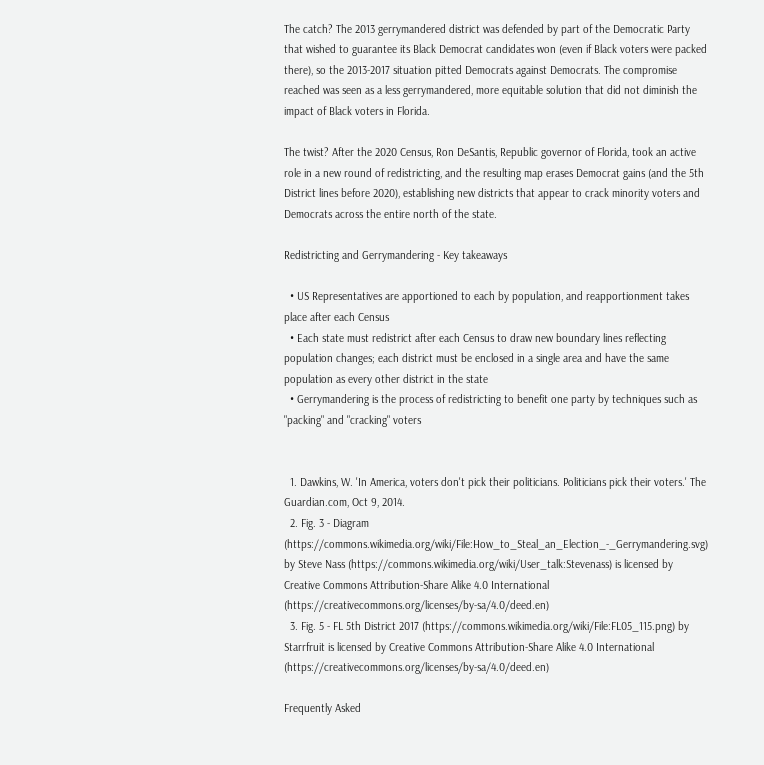The catch? The 2013 gerrymandered district was defended by part of the Democratic Party that wished to guarantee its Black Democrat candidates won (even if Black voters were packed there), so the 2013-2017 situation pitted Democrats against Democrats. The compromise reached was seen as a less gerrymandered, more equitable solution that did not diminish the impact of Black voters in Florida.

The twist? After the 2020 Census, Ron DeSantis, Republic governor of Florida, took an active role in a new round of redistricting, and the resulting map erases Democrat gains (and the 5th District lines before 2020), establishing new districts that appear to crack minority voters and Democrats across the entire north of the state.

Redistricting and Gerrymandering - Key takeaways

  • US Representatives are apportioned to each by population, and reapportionment takes place after each Census
  • Each state must redistrict after each Census to draw new boundary lines reflecting population changes; each district must be enclosed in a single area and have the same population as every other district in the state
  • Gerrymandering is the process of redistricting to benefit one party by techniques such as "packing" and "cracking" voters


  1. Dawkins, W. 'In America, voters don't pick their politicians. Politicians pick their voters.' The Guardian.com, Oct 9, 2014.
  2. Fig. 3 - Diagram (https://commons.wikimedia.org/wiki/File:How_to_Steal_an_Election_-_Gerrymandering.svg) by Steve Nass (https://commons.wikimedia.org/wiki/User_talk:Stevenass) is licensed by Creative Commons Attribution-Share Alike 4.0 International (https://creativecommons.org/licenses/by-sa/4.0/deed.en)
  3. Fig. 5 - FL 5th District 2017 (https://commons.wikimedia.org/wiki/File:FL05_115.png) by Starrfruit is licensed by Creative Commons Attribution-Share Alike 4.0 International (https://creativecommons.org/licenses/by-sa/4.0/deed.en)

Frequently Asked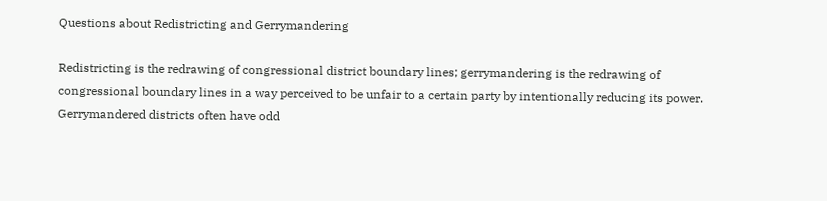Questions about Redistricting and Gerrymandering

Redistricting is the redrawing of congressional district boundary lines; gerrymandering is the redrawing of congressional boundary lines in a way perceived to be unfair to a certain party by intentionally reducing its power. Gerrymandered districts often have odd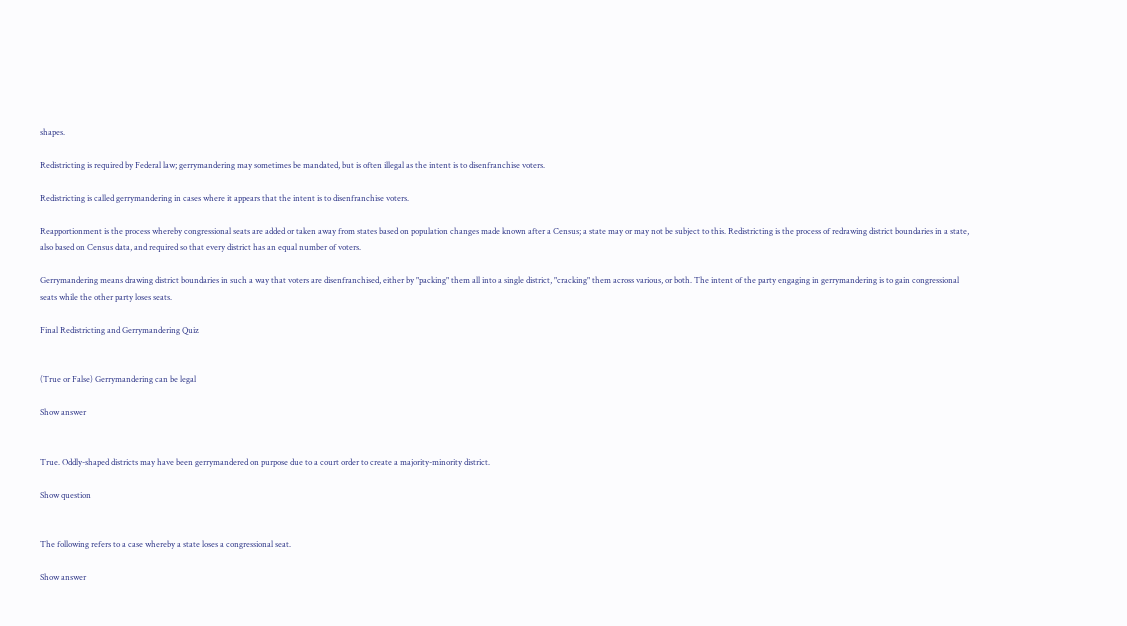shapes.

Redistricting is required by Federal law; gerrymandering may sometimes be mandated, but is often illegal as the intent is to disenfranchise voters.

Redistricting is called gerrymandering in cases where it appears that the intent is to disenfranchise voters.

Reapportionment is the process whereby congressional seats are added or taken away from states based on population changes made known after a Census; a state may or may not be subject to this. Redistricting is the process of redrawing district boundaries in a state, also based on Census data, and required so that every district has an equal number of voters.

Gerrymandering means drawing district boundaries in such a way that voters are disenfranchised, either by "packing" them all into a single district, "cracking" them across various, or both. The intent of the party engaging in gerrymandering is to gain congressional seats while the other party loses seats.

Final Redistricting and Gerrymandering Quiz


(True or False) Gerrymandering can be legal

Show answer


True. Oddly-shaped districts may have been gerrymandered on purpose due to a court order to create a majority-minority district.

Show question


The following refers to a case whereby a state loses a congressional seat.

Show answer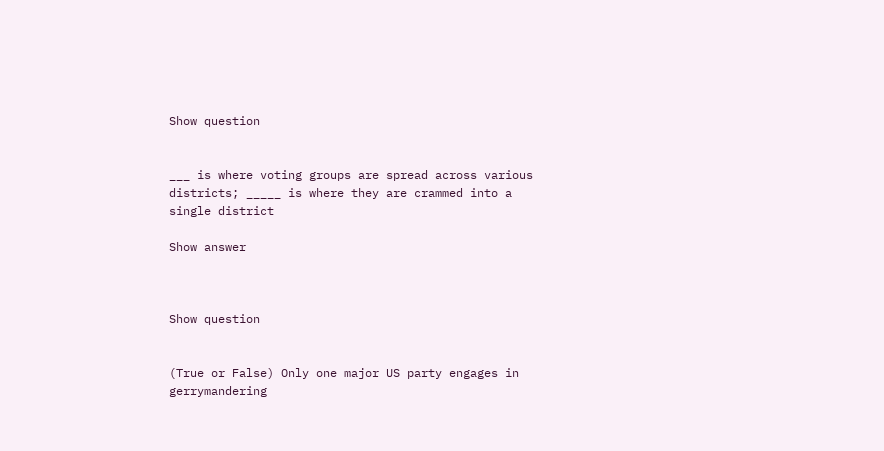Show question


___ is where voting groups are spread across various districts; _____ is where they are crammed into a single district

Show answer



Show question


(True or False) Only one major US party engages in gerrymandering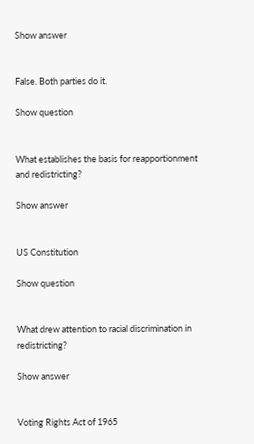Show answer


False. Both parties do it.

Show question


What establishes the basis for reapportionment and redistricting?

Show answer


US Constitution

Show question


What drew attention to racial discrimination in redistricting?

Show answer


Voting Rights Act of 1965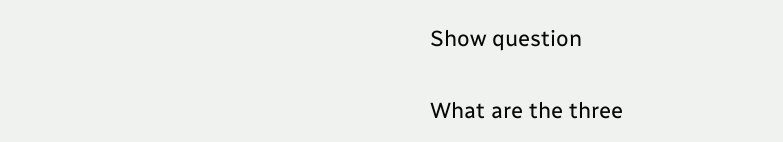Show question


What are the three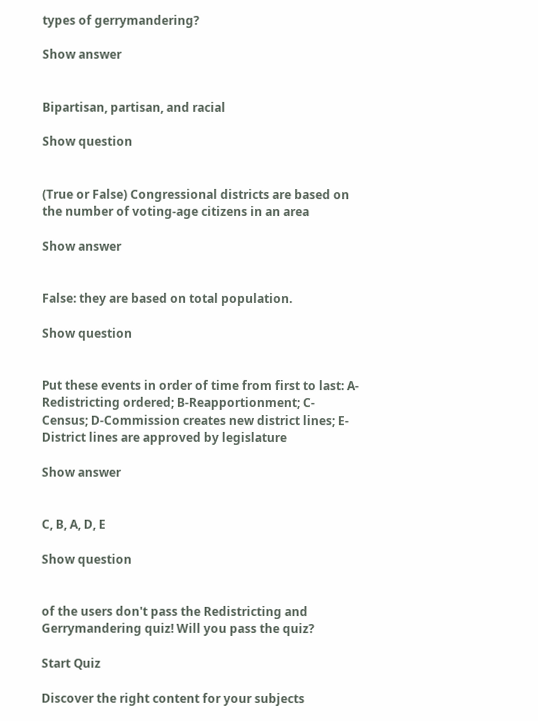types of gerrymandering?

Show answer


Bipartisan, partisan, and racial

Show question


(True or False) Congressional districts are based on the number of voting-age citizens in an area

Show answer


False: they are based on total population.

Show question


Put these events in order of time from first to last: A-Redistricting ordered; B-Reapportionment; C-Census; D-Commission creates new district lines; E-District lines are approved by legislature

Show answer


C, B, A, D, E

Show question


of the users don't pass the Redistricting and Gerrymandering quiz! Will you pass the quiz?

Start Quiz

Discover the right content for your subjects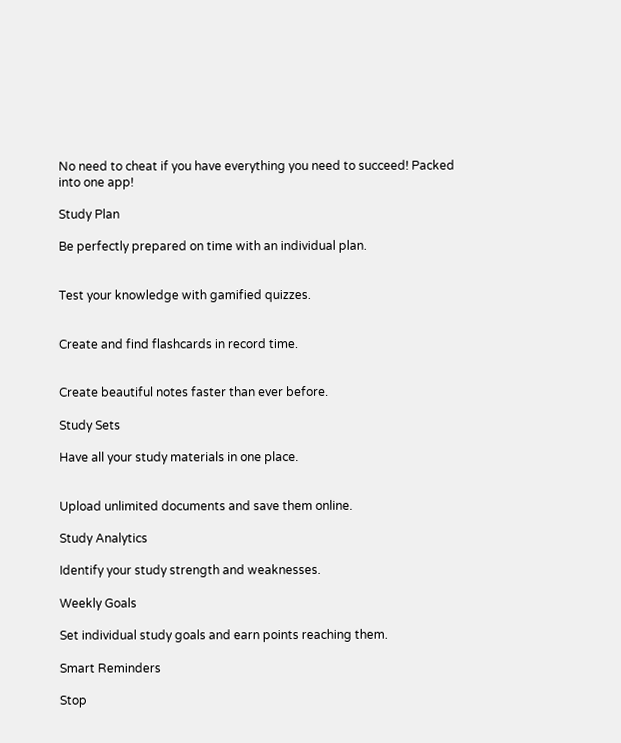No need to cheat if you have everything you need to succeed! Packed into one app!

Study Plan

Be perfectly prepared on time with an individual plan.


Test your knowledge with gamified quizzes.


Create and find flashcards in record time.


Create beautiful notes faster than ever before.

Study Sets

Have all your study materials in one place.


Upload unlimited documents and save them online.

Study Analytics

Identify your study strength and weaknesses.

Weekly Goals

Set individual study goals and earn points reaching them.

Smart Reminders

Stop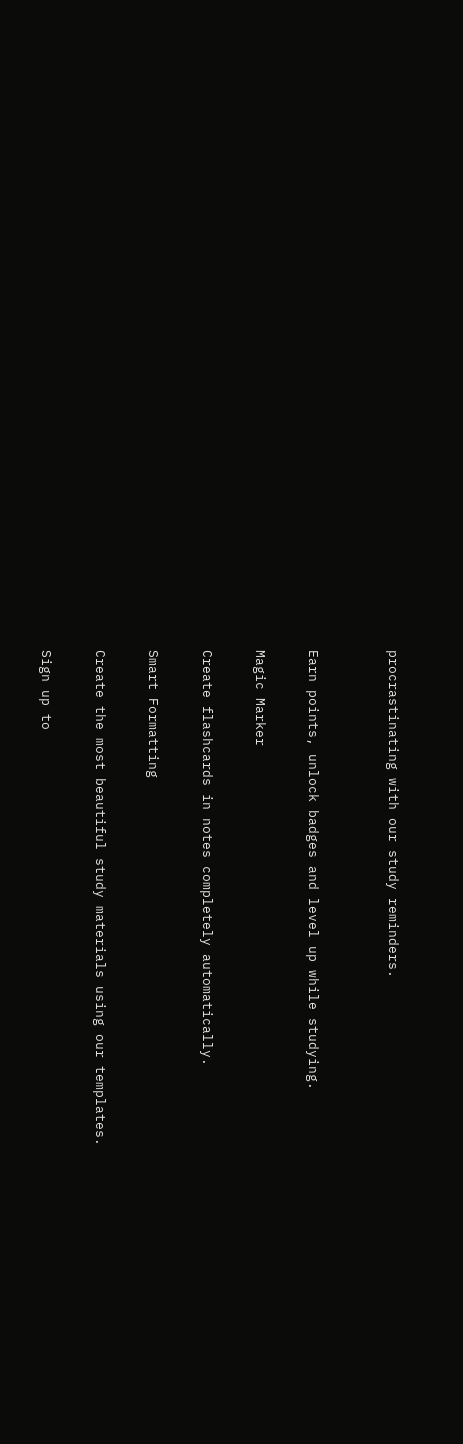procrastinating with our study reminders.


Earn points, unlock badges and level up while studying.

Magic Marker

Create flashcards in notes completely automatically.

Smart Formatting

Create the most beautiful study materials using our templates.

Sign up to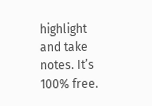highlight and take notes. It’s 100% free.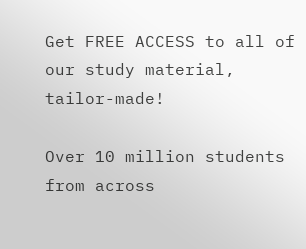Get FREE ACCESS to all of our study material, tailor-made!

Over 10 million students from across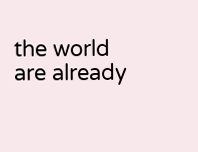the world are already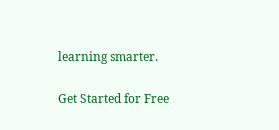learning smarter.

Get Started for Free